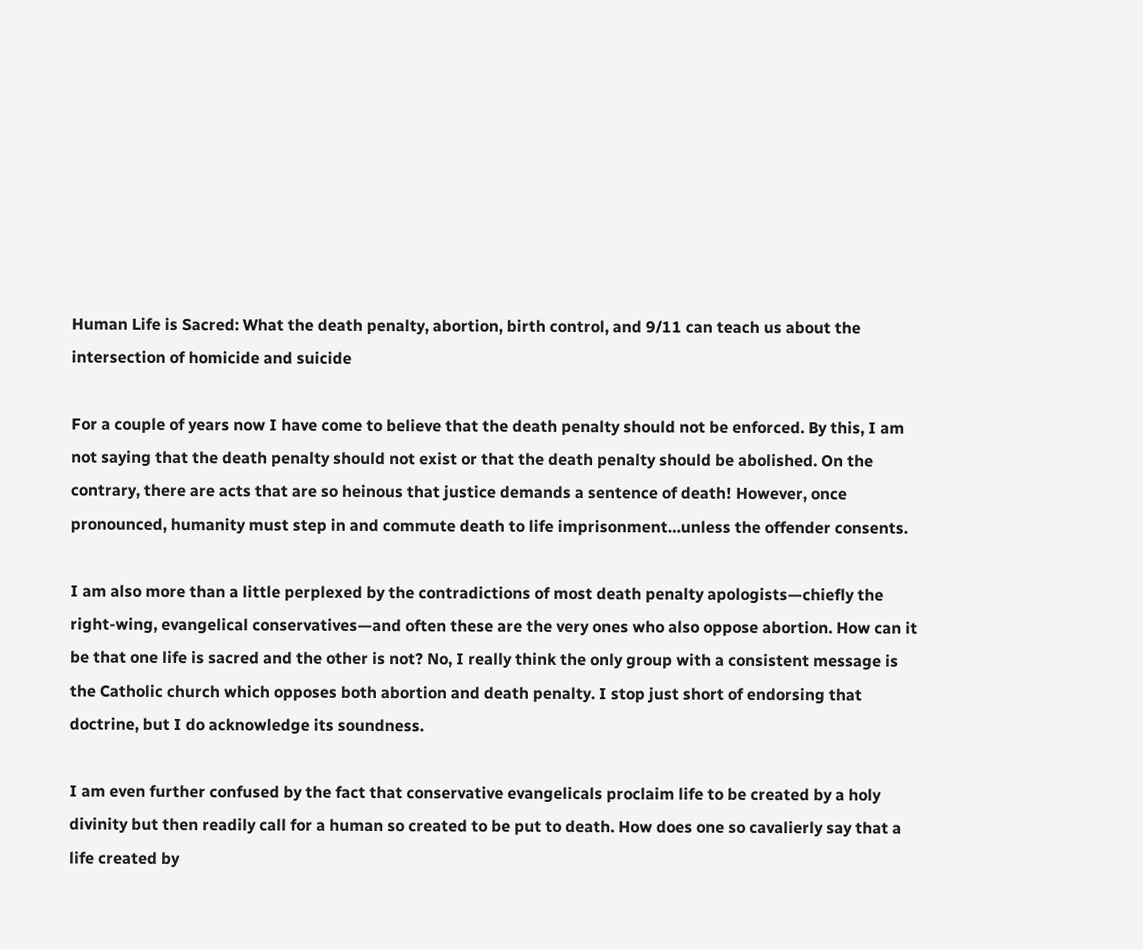Human Life is Sacred: What the death penalty, abortion, birth control, and 9/11 can teach us about the intersection of homicide and suicide

For a couple of years now I have come to believe that the death penalty should not be enforced. By this, I am not saying that the death penalty should not exist or that the death penalty should be abolished. On the contrary, there are acts that are so heinous that justice demands a sentence of death! However, once pronounced, humanity must step in and commute death to life imprisonment…unless the offender consents.

I am also more than a little perplexed by the contradictions of most death penalty apologists—chiefly the right-wing, evangelical conservatives—and often these are the very ones who also oppose abortion. How can it be that one life is sacred and the other is not? No, I really think the only group with a consistent message is the Catholic church which opposes both abortion and death penalty. I stop just short of endorsing that doctrine, but I do acknowledge its soundness.

I am even further confused by the fact that conservative evangelicals proclaim life to be created by a holy divinity but then readily call for a human so created to be put to death. How does one so cavalierly say that a life created by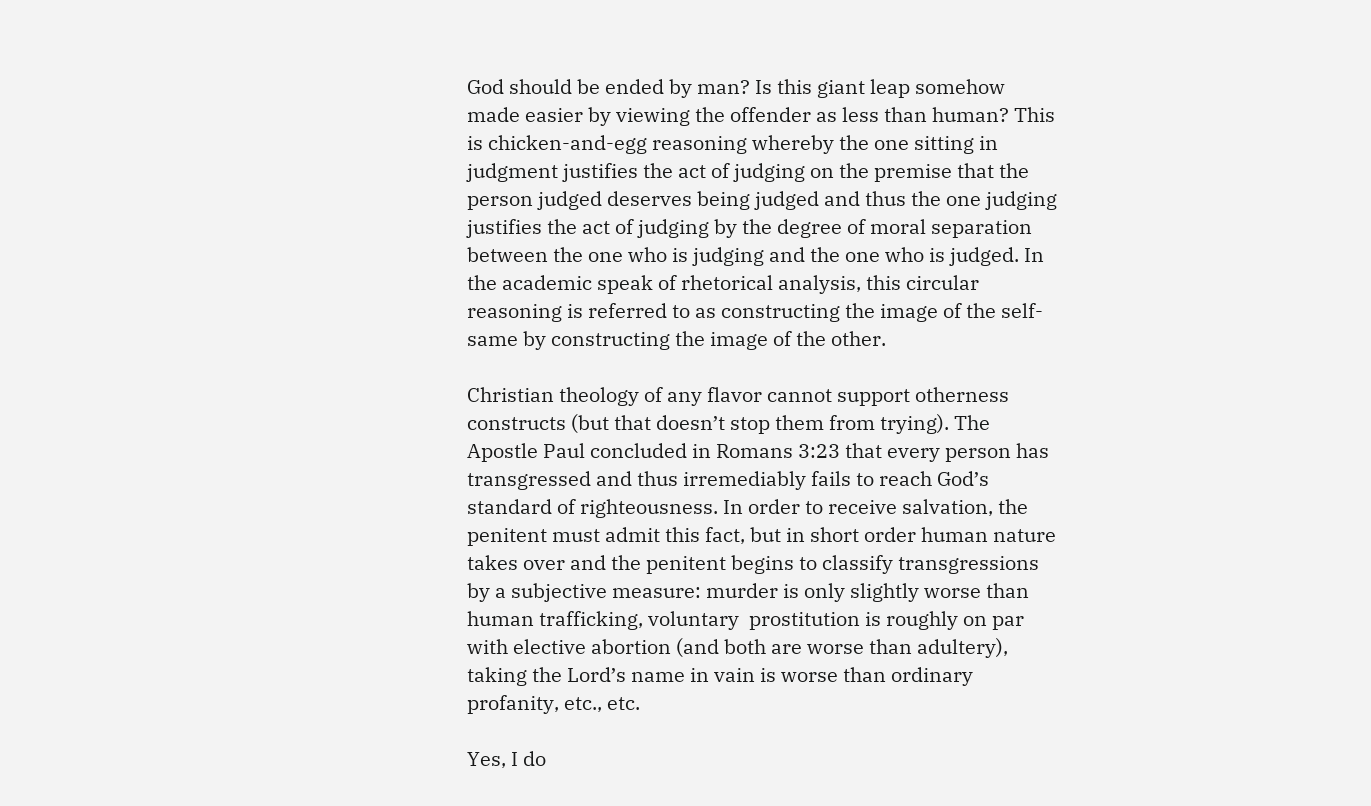God should be ended by man? Is this giant leap somehow made easier by viewing the offender as less than human? This is chicken-and-egg reasoning whereby the one sitting in judgment justifies the act of judging on the premise that the person judged deserves being judged and thus the one judging justifies the act of judging by the degree of moral separation between the one who is judging and the one who is judged. In the academic speak of rhetorical analysis, this circular reasoning is referred to as constructing the image of the self-same by constructing the image of the other.

Christian theology of any flavor cannot support otherness constructs (but that doesn’t stop them from trying). The Apostle Paul concluded in Romans 3:23 that every person has transgressed and thus irremediably fails to reach God’s standard of righteousness. In order to receive salvation, the penitent must admit this fact, but in short order human nature takes over and the penitent begins to classify transgressions by a subjective measure: murder is only slightly worse than human trafficking, voluntary  prostitution is roughly on par with elective abortion (and both are worse than adultery), taking the Lord’s name in vain is worse than ordinary profanity, etc., etc.

Yes, I do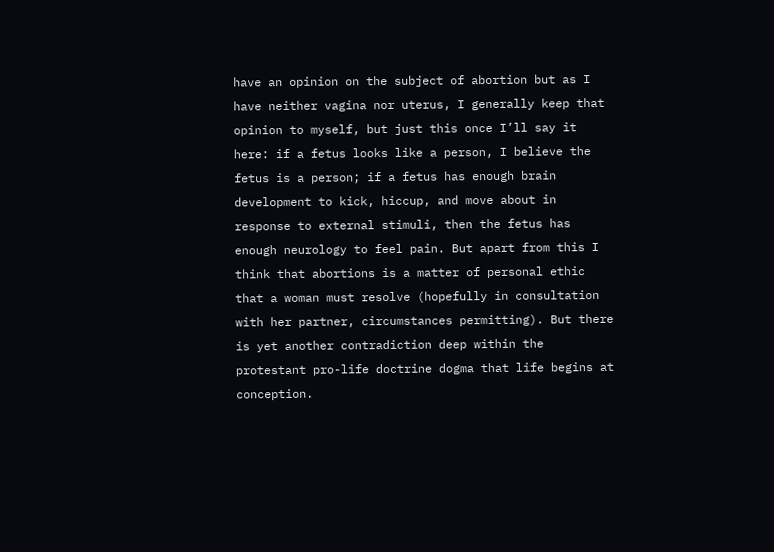have an opinion on the subject of abortion but as I have neither vagina nor uterus, I generally keep that opinion to myself, but just this once I’ll say it here: if a fetus looks like a person, I believe the fetus is a person; if a fetus has enough brain development to kick, hiccup, and move about in response to external stimuli, then the fetus has enough neurology to feel pain. But apart from this I think that abortions is a matter of personal ethic that a woman must resolve (hopefully in consultation with her partner, circumstances permitting). But there is yet another contradiction deep within the protestant pro-life doctrine dogma that life begins at conception.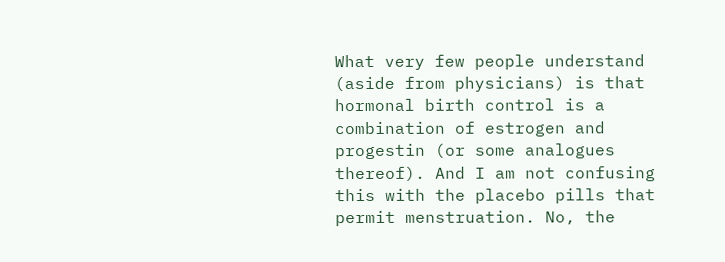What very few people understand (aside from physicians) is that hormonal birth control is a combination of estrogen and progestin (or some analogues thereof). And I am not confusing this with the placebo pills that permit menstruation. No, the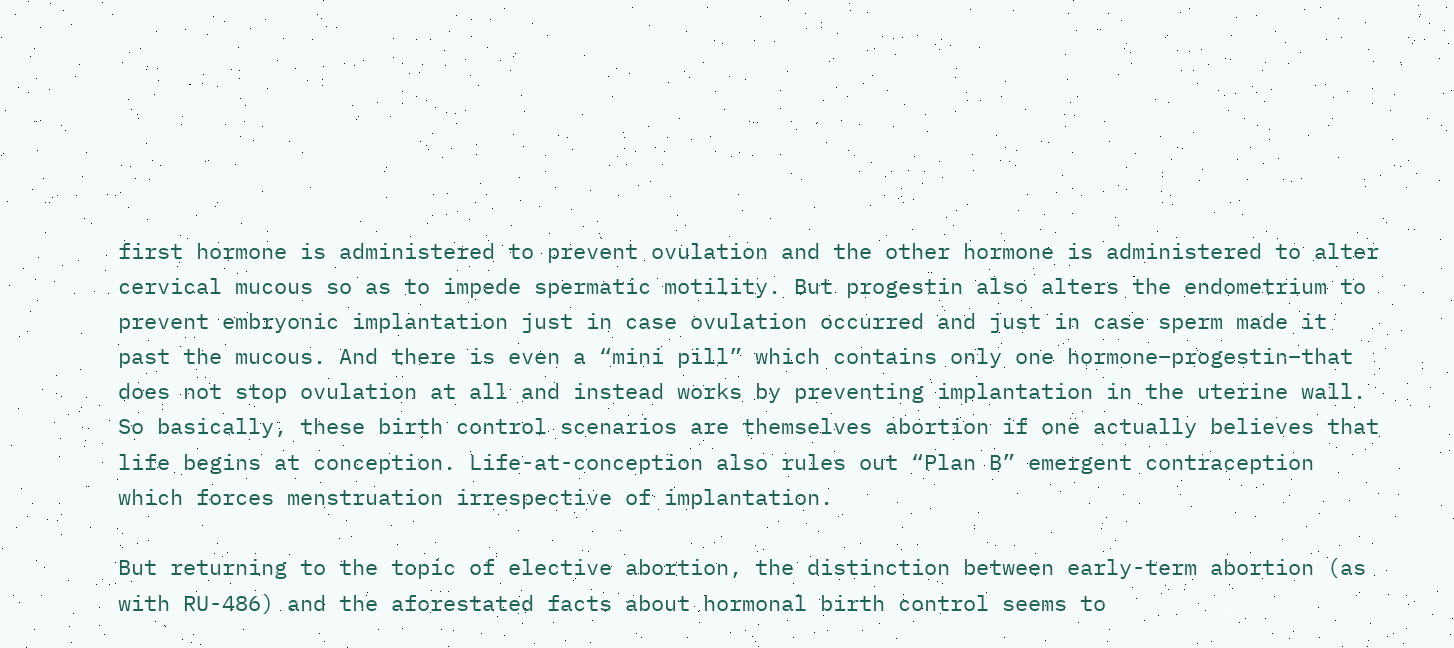first hormone is administered to prevent ovulation and the other hormone is administered to alter cervical mucous so as to impede spermatic motility. But progestin also alters the endometrium to prevent embryonic implantation just in case ovulation occurred and just in case sperm made it past the mucous. And there is even a “mini pill” which contains only one hormone–progestin–that does not stop ovulation at all and instead works by preventing implantation in the uterine wall. So basically, these birth control scenarios are themselves abortion if one actually believes that life begins at conception. Life-at-conception also rules out “Plan B” emergent contraception which forces menstruation irrespective of implantation.

But returning to the topic of elective abortion, the distinction between early-term abortion (as with RU-486) and the aforestated facts about hormonal birth control seems to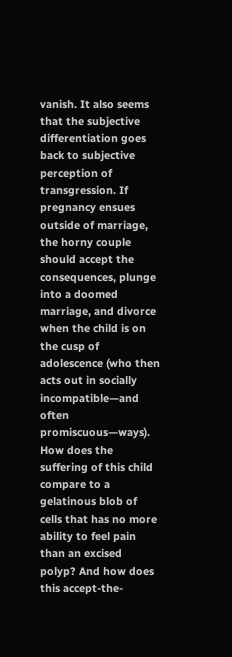vanish. It also seems that the subjective differentiation goes back to subjective perception of transgression. If pregnancy ensues outside of marriage, the horny couple should accept the consequences, plunge into a doomed marriage, and divorce when the child is on the cusp of adolescence (who then acts out in socially incompatible—and often promiscuous—ways). How does the suffering of this child compare to a gelatinous blob of cells that has no more ability to feel pain than an excised polyp? And how does this accept-the-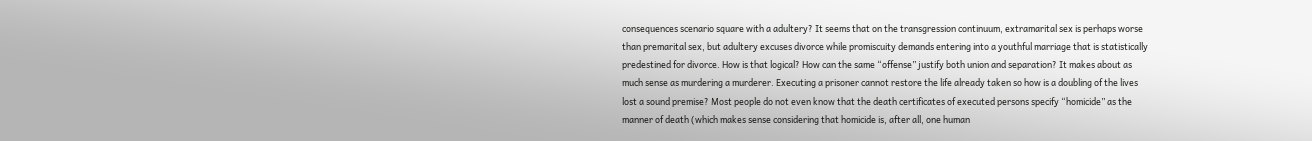consequences scenario square with a adultery? It seems that on the transgression continuum, extramarital sex is perhaps worse than premarital sex, but adultery excuses divorce while promiscuity demands entering into a youthful marriage that is statistically predestined for divorce. How is that logical? How can the same “offense” justify both union and separation? It makes about as much sense as murdering a murderer. Executing a prisoner cannot restore the life already taken so how is a doubling of the lives lost a sound premise? Most people do not even know that the death certificates of executed persons specify “homicide” as the manner of death (which makes sense considering that homicide is, after all, one human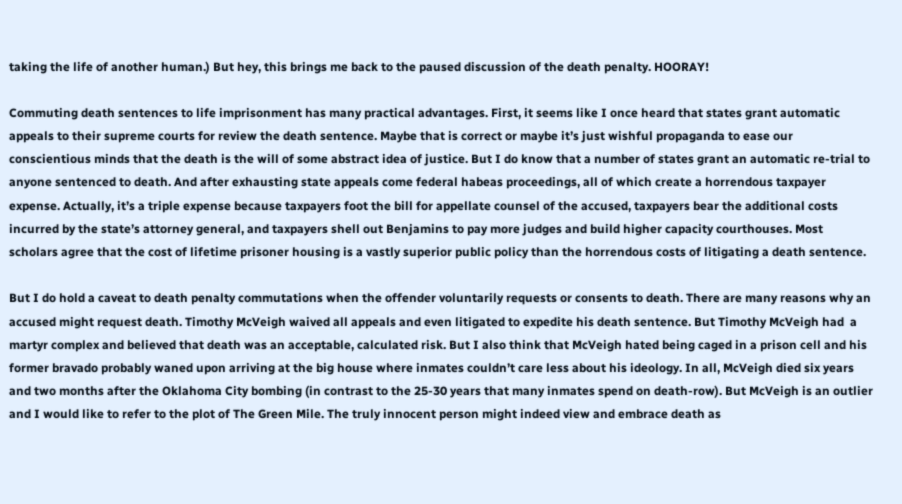taking the life of another human.) But hey, this brings me back to the paused discussion of the death penalty. HOORAY!

Commuting death sentences to life imprisonment has many practical advantages. First, it seems like I once heard that states grant automatic appeals to their supreme courts for review the death sentence. Maybe that is correct or maybe it’s just wishful propaganda to ease our conscientious minds that the death is the will of some abstract idea of justice. But I do know that a number of states grant an automatic re-trial to anyone sentenced to death. And after exhausting state appeals come federal habeas proceedings, all of which create a horrendous taxpayer expense. Actually, it’s a triple expense because taxpayers foot the bill for appellate counsel of the accused, taxpayers bear the additional costs incurred by the state’s attorney general, and taxpayers shell out Benjamins to pay more judges and build higher capacity courthouses. Most scholars agree that the cost of lifetime prisoner housing is a vastly superior public policy than the horrendous costs of litigating a death sentence.

But I do hold a caveat to death penalty commutations when the offender voluntarily requests or consents to death. There are many reasons why an accused might request death. Timothy McVeigh waived all appeals and even litigated to expedite his death sentence. But Timothy McVeigh had  a martyr complex and believed that death was an acceptable, calculated risk. But I also think that McVeigh hated being caged in a prison cell and his former bravado probably waned upon arriving at the big house where inmates couldn’t care less about his ideology. In all, McVeigh died six years and two months after the Oklahoma City bombing (in contrast to the 25-30 years that many inmates spend on death-row). But McVeigh is an outlier and I would like to refer to the plot of The Green Mile. The truly innocent person might indeed view and embrace death as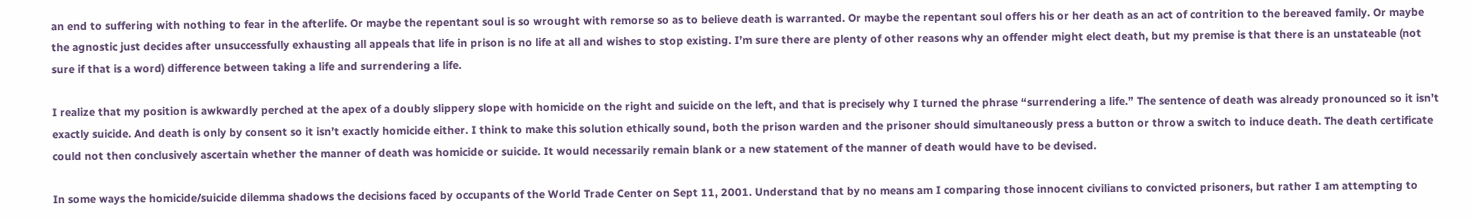an end to suffering with nothing to fear in the afterlife. Or maybe the repentant soul is so wrought with remorse so as to believe death is warranted. Or maybe the repentant soul offers his or her death as an act of contrition to the bereaved family. Or maybe the agnostic just decides after unsuccessfully exhausting all appeals that life in prison is no life at all and wishes to stop existing. I’m sure there are plenty of other reasons why an offender might elect death, but my premise is that there is an unstateable (not sure if that is a word) difference between taking a life and surrendering a life.

I realize that my position is awkwardly perched at the apex of a doubly slippery slope with homicide on the right and suicide on the left, and that is precisely why I turned the phrase “surrendering a life.” The sentence of death was already pronounced so it isn’t exactly suicide. And death is only by consent so it isn’t exactly homicide either. I think to make this solution ethically sound, both the prison warden and the prisoner should simultaneously press a button or throw a switch to induce death. The death certificate could not then conclusively ascertain whether the manner of death was homicide or suicide. It would necessarily remain blank or a new statement of the manner of death would have to be devised.

In some ways the homicide/suicide dilemma shadows the decisions faced by occupants of the World Trade Center on Sept 11, 2001. Understand that by no means am I comparing those innocent civilians to convicted prisoners, but rather I am attempting to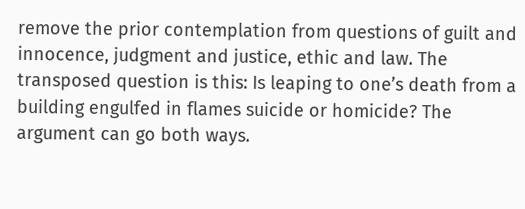remove the prior contemplation from questions of guilt and innocence, judgment and justice, ethic and law. The transposed question is this: Is leaping to one’s death from a building engulfed in flames suicide or homicide? The argument can go both ways.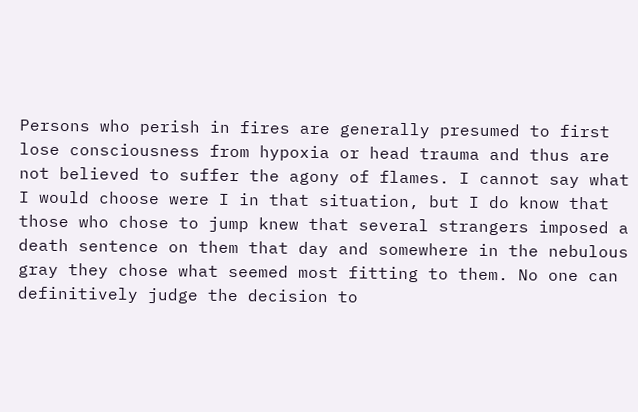Persons who perish in fires are generally presumed to first lose consciousness from hypoxia or head trauma and thus are not believed to suffer the agony of flames. I cannot say what I would choose were I in that situation, but I do know that those who chose to jump knew that several strangers imposed a death sentence on them that day and somewhere in the nebulous gray they chose what seemed most fitting to them. No one can definitively judge the decision to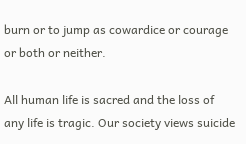burn or to jump as cowardice or courage or both or neither.

All human life is sacred and the loss of any life is tragic. Our society views suicide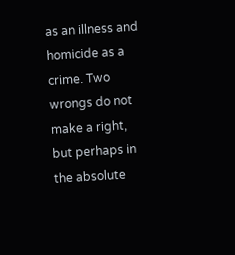as an illness and homicide as a crime. Two wrongs do not make a right, but perhaps in the absolute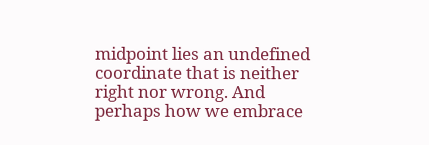midpoint lies an undefined coordinate that is neither right nor wrong. And perhaps how we embrace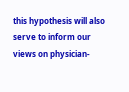this hypothesis will also serve to inform our views on physician-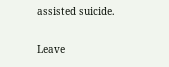assisted suicide.

Leave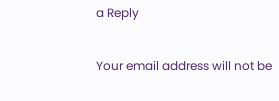a Reply

Your email address will not be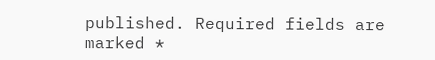published. Required fields are marked *